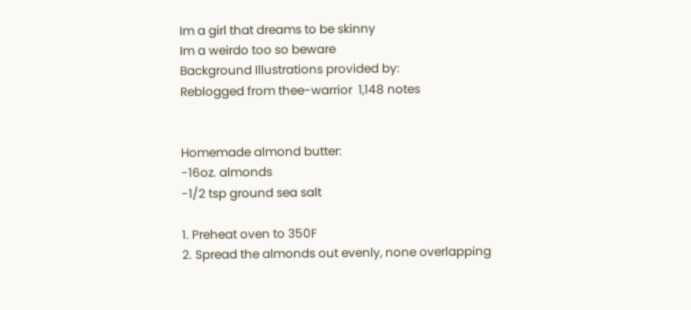Im a girl that dreams to be skinny
Im a weirdo too so beware
Background Illustrations provided by:
Reblogged from thee-warrior  1,148 notes


Homemade almond butter:
-16oz. almonds
-1/2 tsp ground sea salt

1. Preheat oven to 350F
2. Spread the almonds out evenly, none overlapping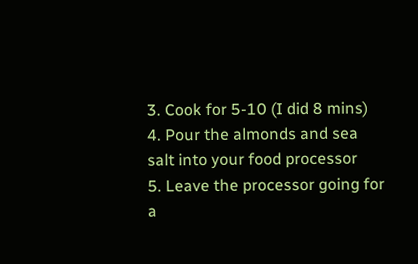3. Cook for 5-10 (I did 8 mins)
4. Pour the almonds and sea salt into your food processor
5. Leave the processor going for a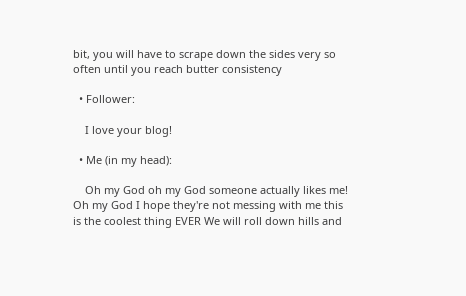bit, you will have to scrape down the sides very so often until you reach butter consistency

  • Follower:

    I love your blog!

  • Me (in my head):

    Oh my God oh my God someone actually likes me! Oh my God I hope they're not messing with me this is the coolest thing EVER We will roll down hills and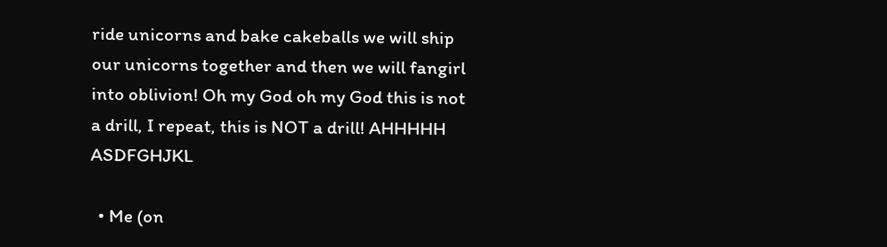ride unicorns and bake cakeballs we will ship our unicorns together and then we will fangirl into oblivion! Oh my God oh my God this is not a drill, I repeat, this is NOT a drill! AHHHHH ASDFGHJKL

  • Me (on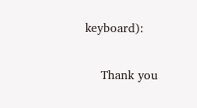keyboard):

    Thank you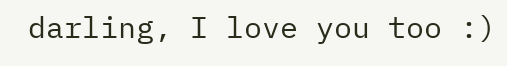darling, I love you too :)